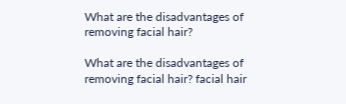What are the disadvantages of removing facial hair?

What are the disadvantages of removing facial hair? facial hair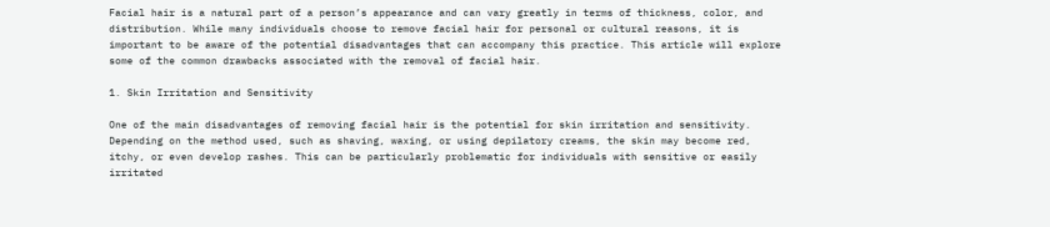Facial hair is a natural part of a person’s appearance and can vary greatly in terms of thickness, color, and distribution. While many individuals choose to remove facial hair for personal or cultural reasons, it is important to be aware of the potential disadvantages that can accompany this practice. This article will explore some of the common drawbacks associated with the removal of facial hair.

1. Skin Irritation and Sensitivity

One of the main disadvantages of removing facial hair is the potential for skin irritation and sensitivity. Depending on the method used, such as shaving, waxing, or using depilatory creams, the skin may become red, itchy, or even develop rashes. This can be particularly problematic for individuals with sensitive or easily irritated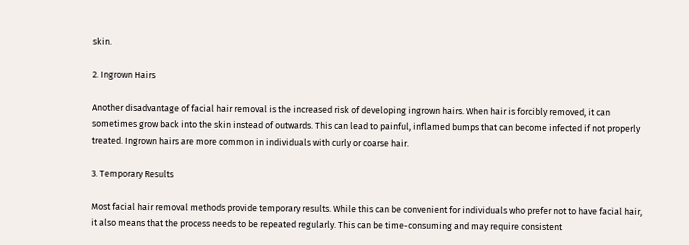skin.

2. Ingrown Hairs

Another disadvantage of facial hair removal is the increased risk of developing ingrown hairs. When hair is forcibly removed, it can sometimes grow back into the skin instead of outwards. This can lead to painful, inflamed bumps that can become infected if not properly treated. Ingrown hairs are more common in individuals with curly or coarse hair.

3. Temporary Results

Most facial hair removal methods provide temporary results. While this can be convenient for individuals who prefer not to have facial hair, it also means that the process needs to be repeated regularly. This can be time-consuming and may require consistent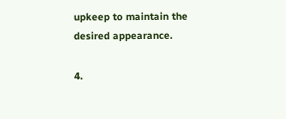upkeep to maintain the desired appearance.

4.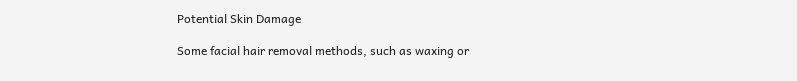Potential Skin Damage

Some facial hair removal methods, such as waxing or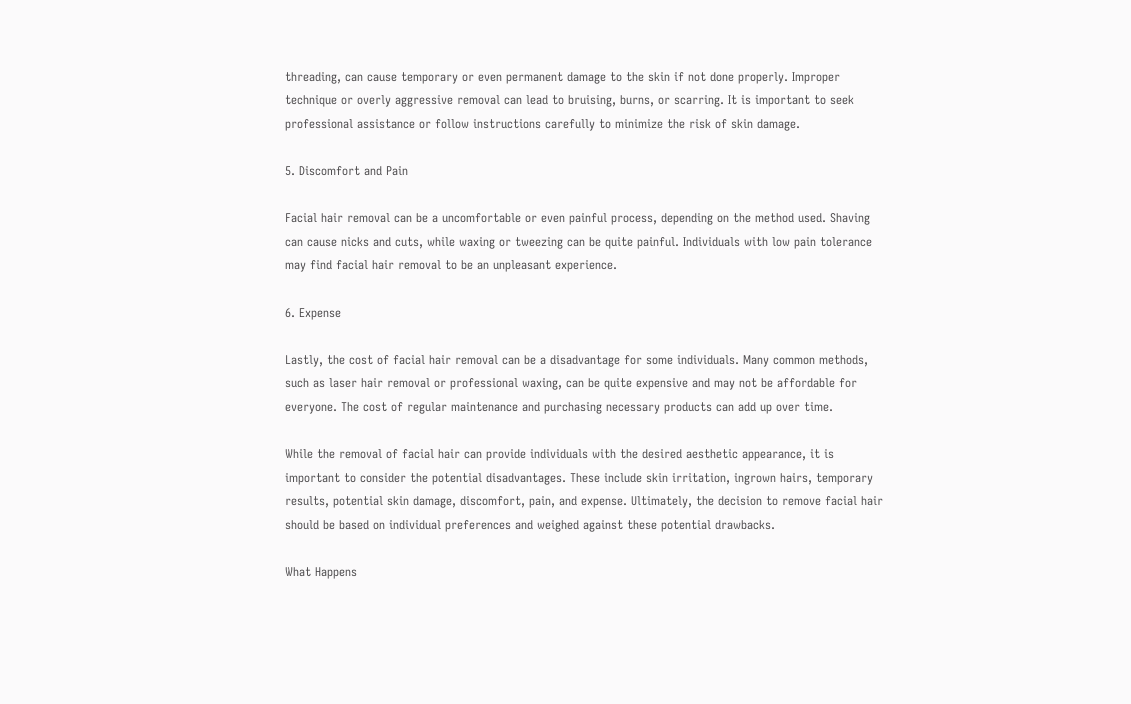threading, can cause temporary or even permanent damage to the skin if not done properly. Improper technique or overly aggressive removal can lead to bruising, burns, or scarring. It is important to seek professional assistance or follow instructions carefully to minimize the risk of skin damage.

5. Discomfort and Pain

Facial hair removal can be a uncomfortable or even painful process, depending on the method used. Shaving can cause nicks and cuts, while waxing or tweezing can be quite painful. Individuals with low pain tolerance may find facial hair removal to be an unpleasant experience.

6. Expense

Lastly, the cost of facial hair removal can be a disadvantage for some individuals. Many common methods, such as laser hair removal or professional waxing, can be quite expensive and may not be affordable for everyone. The cost of regular maintenance and purchasing necessary products can add up over time.

While the removal of facial hair can provide individuals with the desired aesthetic appearance, it is important to consider the potential disadvantages. These include skin irritation, ingrown hairs, temporary results, potential skin damage, discomfort, pain, and expense. Ultimately, the decision to remove facial hair should be based on individual preferences and weighed against these potential drawbacks.

What Happens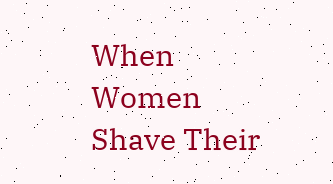When Women Shave Their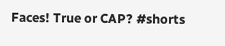Faces! True or CAP? #shorts